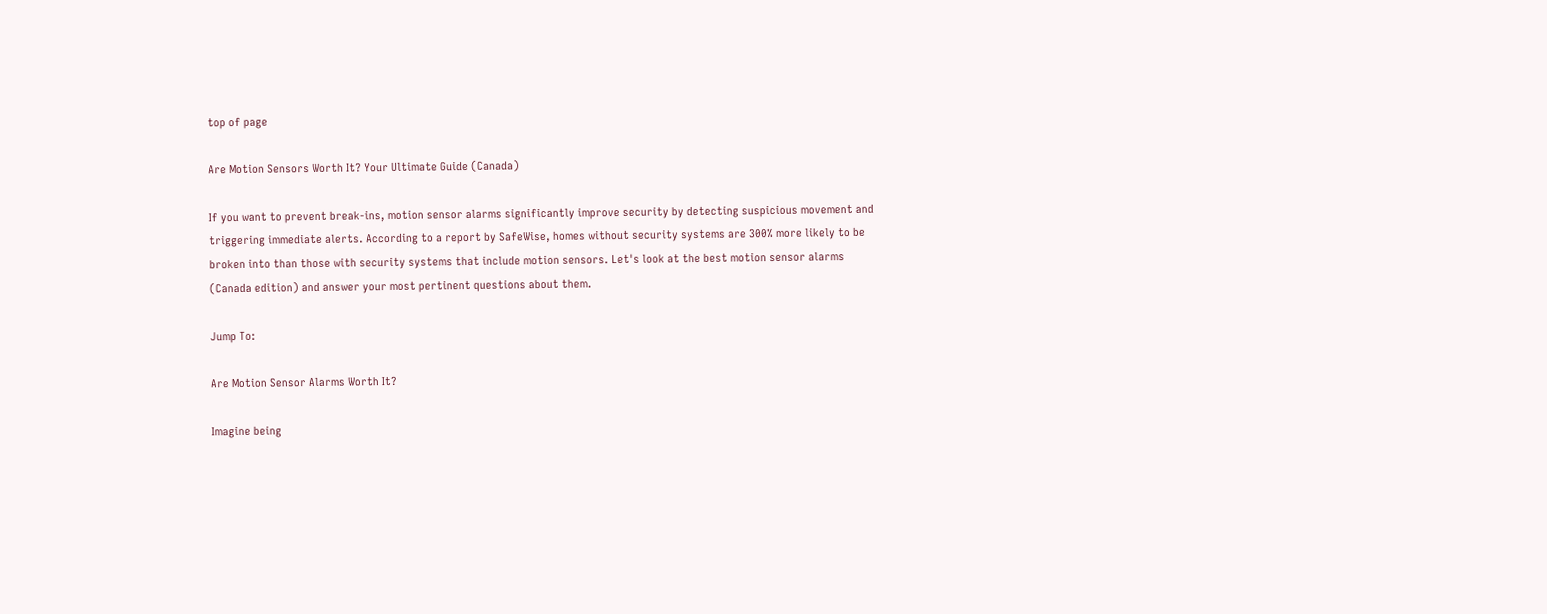top of page

Are Motion Sensors Worth It? Your Ultimate Guide (Canada)

If you want to prevent break-ins, motion sensor alarms significantly improve security by detecting suspicious movement and triggering immediate alerts. According to a report by SafeWise, homes without security systems are 300% more likely to be broken into than those with security systems that include motion sensors. Let's look at the best motion sensor alarms (Canada edition) and answer your most pertinent questions about them.

Jump To:

Are Motion Sensor Alarms Worth It?

Imagine being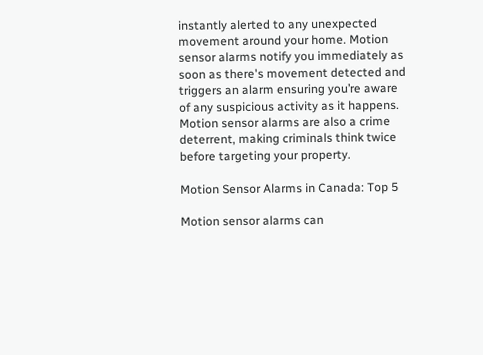instantly alerted to any unexpected movement around your home. Motion sensor alarms notify you immediately as soon as there's movement detected and triggers an alarm ensuring you’re aware of any suspicious activity as it happens. Motion sensor alarms are also a crime deterrent, making criminals think twice before targeting your property.

Motion Sensor Alarms in Canada: Top 5

Motion sensor alarms can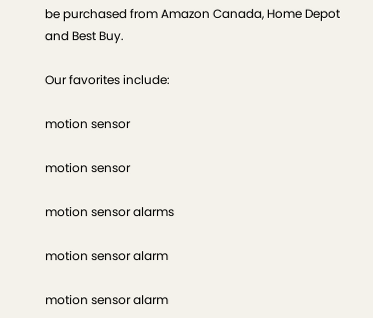be purchased from Amazon Canada, Home Depot and Best Buy.

Our favorites include:

motion sensor

motion sensor

motion sensor alarms

motion sensor alarm

motion sensor alarm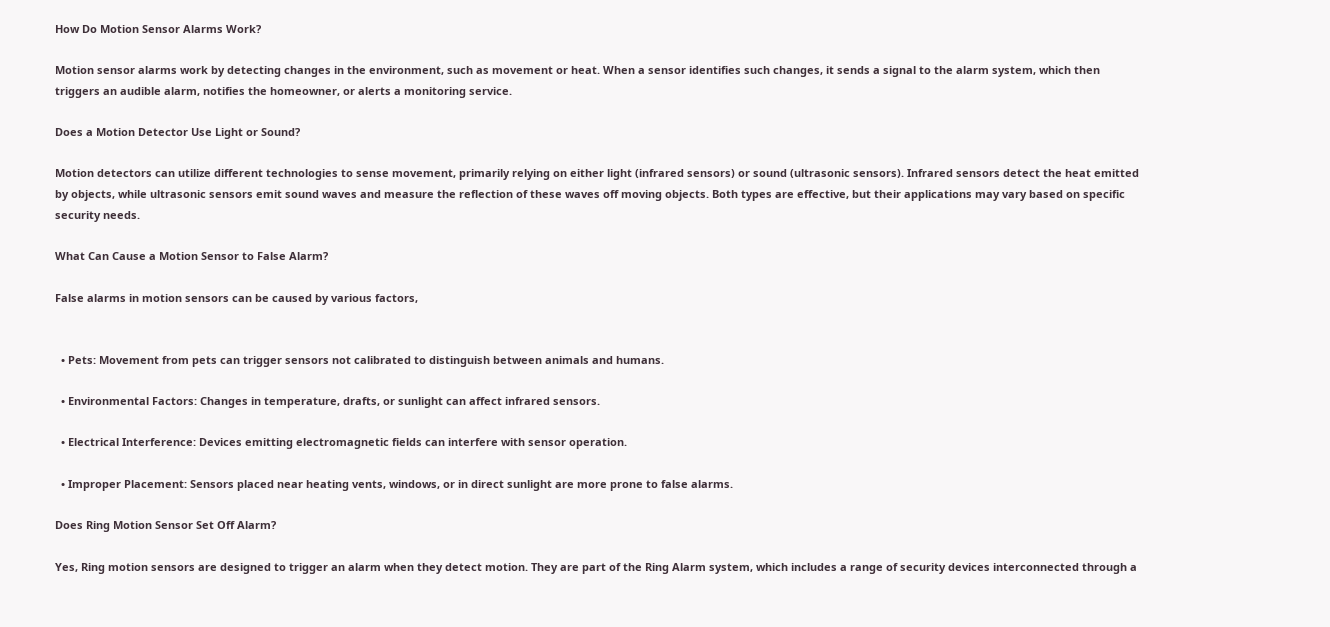How Do Motion Sensor Alarms Work?

Motion sensor alarms work by detecting changes in the environment, such as movement or heat. When a sensor identifies such changes, it sends a signal to the alarm system, which then triggers an audible alarm, notifies the homeowner, or alerts a monitoring service.

Does a Motion Detector Use Light or Sound?

Motion detectors can utilize different technologies to sense movement, primarily relying on either light (infrared sensors) or sound (ultrasonic sensors). Infrared sensors detect the heat emitted by objects, while ultrasonic sensors emit sound waves and measure the reflection of these waves off moving objects. Both types are effective, but their applications may vary based on specific security needs.

What Can Cause a Motion Sensor to False Alarm?

False alarms in motion sensors can be caused by various factors,


  • Pets: Movement from pets can trigger sensors not calibrated to distinguish between animals and humans.

  • Environmental Factors: Changes in temperature, drafts, or sunlight can affect infrared sensors.

  • Electrical Interference: Devices emitting electromagnetic fields can interfere with sensor operation.

  • Improper Placement: Sensors placed near heating vents, windows, or in direct sunlight are more prone to false alarms.

Does Ring Motion Sensor Set Off Alarm?

Yes, Ring motion sensors are designed to trigger an alarm when they detect motion. They are part of the Ring Alarm system, which includes a range of security devices interconnected through a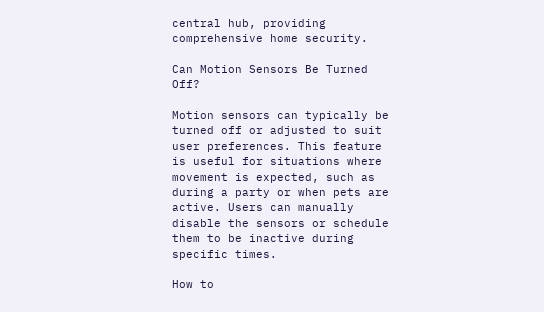central hub, providing comprehensive home security.

Can Motion Sensors Be Turned Off?

Motion sensors can typically be turned off or adjusted to suit user preferences. This feature is useful for situations where movement is expected, such as during a party or when pets are active. Users can manually disable the sensors or schedule them to be inactive during specific times.

How to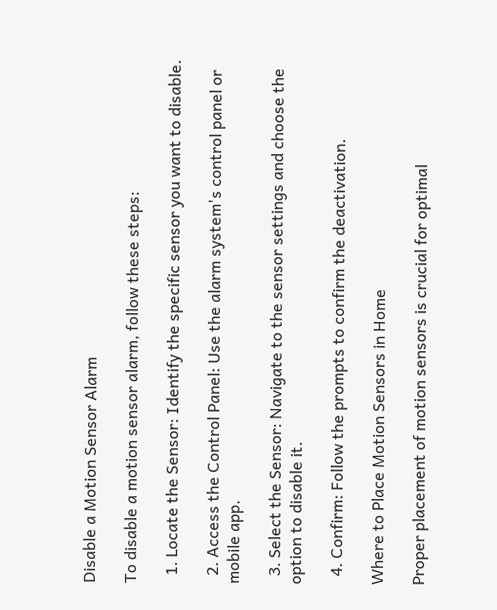Disable a Motion Sensor Alarm

To disable a motion sensor alarm, follow these steps:

  1. Locate the Sensor: Identify the specific sensor you want to disable.

  2. Access the Control Panel: Use the alarm system's control panel or mobile app.

  3. Select the Sensor: Navigate to the sensor settings and choose the option to disable it.

  4. Confirm: Follow the prompts to confirm the deactivation.

Where to Place Motion Sensors in Home

Proper placement of motion sensors is crucial for optimal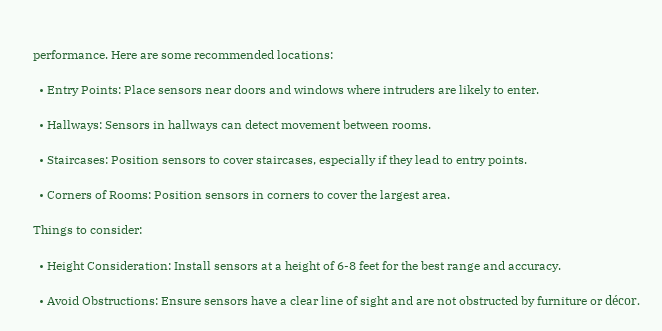performance. Here are some recommended locations:

  • Entry Points: Place sensors near doors and windows where intruders are likely to enter.

  • Hallways: Sensors in hallways can detect movement between rooms.

  • Staircases: Position sensors to cover staircases, especially if they lead to entry points.

  • Corners of Rooms: Position sensors in corners to cover the largest area.

Things to consider:

  • Height Consideration: Install sensors at a height of 6-8 feet for the best range and accuracy.

  • Avoid Obstructions: Ensure sensors have a clear line of sight and are not obstructed by furniture or décor.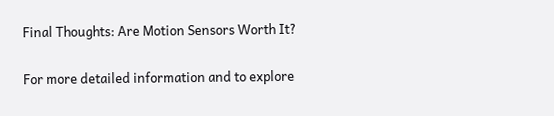Final Thoughts: Are Motion Sensors Worth It?

For more detailed information and to explore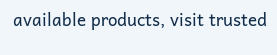available products, visit trusted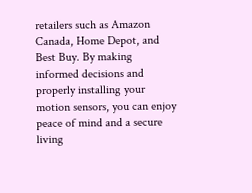retailers such as Amazon Canada, Home Depot, and Best Buy. By making informed decisions and properly installing your motion sensors, you can enjoy peace of mind and a secure living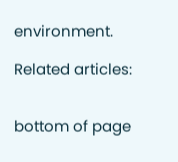environment.

Related articles:


bottom of page